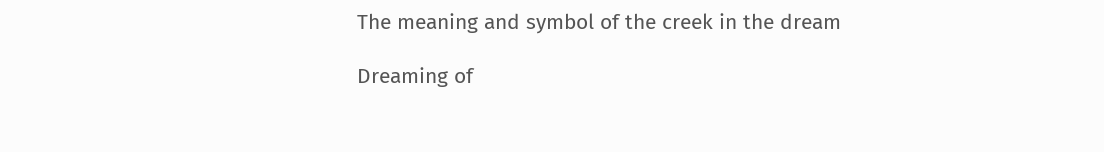The meaning and symbol of the creek in the dream

Dreaming of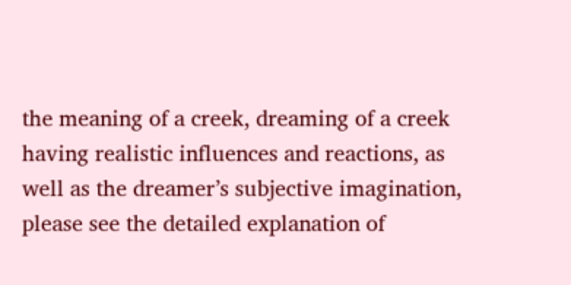the meaning of a creek, dreaming of a creek having realistic influences and reactions, as well as the dreamer’s subjective imagination, please see the detailed explanation of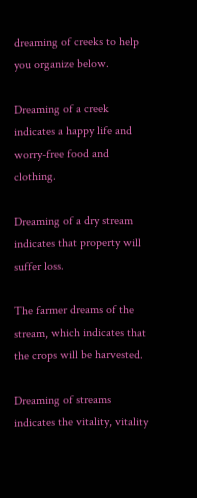dreaming of creeks to help you organize below.

Dreaming of a creek indicates a happy life and worry-free food and clothing.

Dreaming of a dry stream indicates that property will suffer loss.

The farmer dreams of the stream, which indicates that the crops will be harvested.

Dreaming of streams indicates the vitality, vitality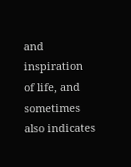and inspiration of life, and sometimes also indicates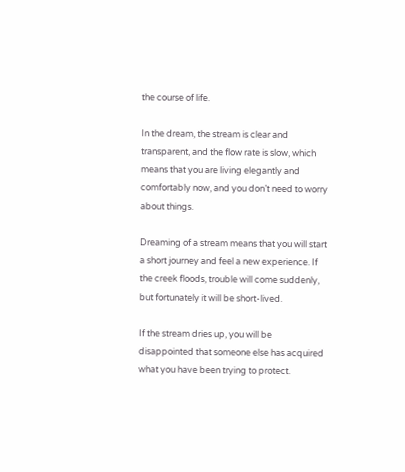the course of life.

In the dream, the stream is clear and transparent, and the flow rate is slow, which means that you are living elegantly and comfortably now, and you don’t need to worry about things.

Dreaming of a stream means that you will start a short journey and feel a new experience. If the creek floods, trouble will come suddenly, but fortunately it will be short-lived.

If the stream dries up, you will be disappointed that someone else has acquired what you have been trying to protect.